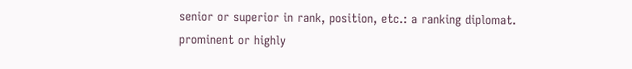senior or superior in rank, position, etc.: a ranking diplomat.
prominent or highly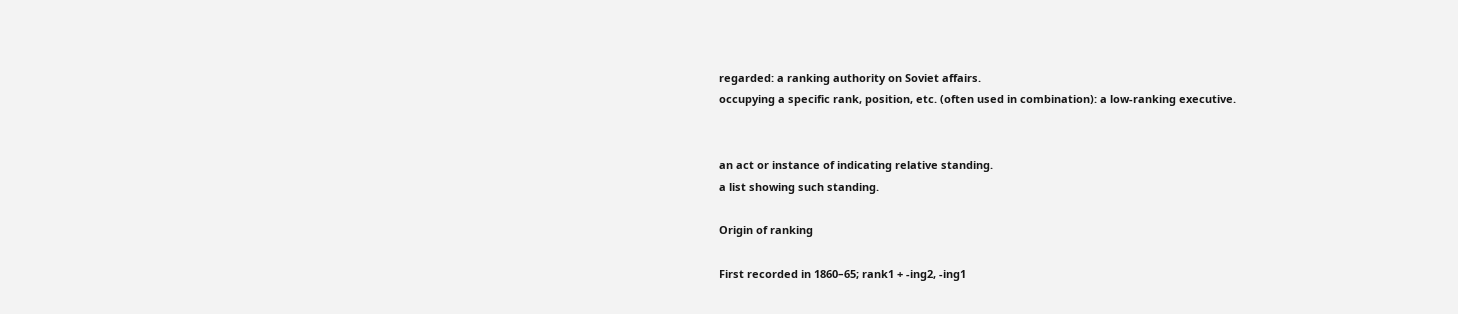regarded: a ranking authority on Soviet affairs.
occupying a specific rank, position, etc. (often used in combination): a low-ranking executive.


an act or instance of indicating relative standing.
a list showing such standing.

Origin of ranking

First recorded in 1860–65; rank1 + -ing2, -ing1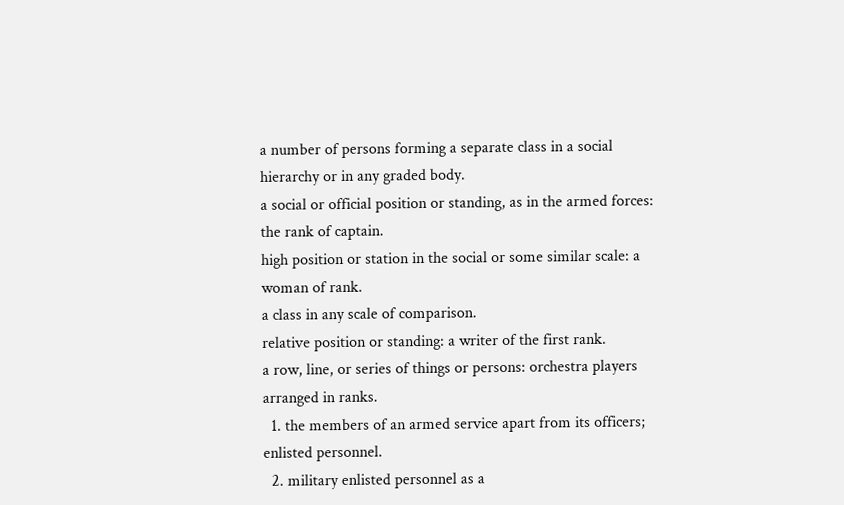a number of persons forming a separate class in a social hierarchy or in any graded body.
a social or official position or standing, as in the armed forces: the rank of captain.
high position or station in the social or some similar scale: a woman of rank.
a class in any scale of comparison.
relative position or standing: a writer of the first rank.
a row, line, or series of things or persons: orchestra players arranged in ranks.
  1. the members of an armed service apart from its officers; enlisted personnel.
  2. military enlisted personnel as a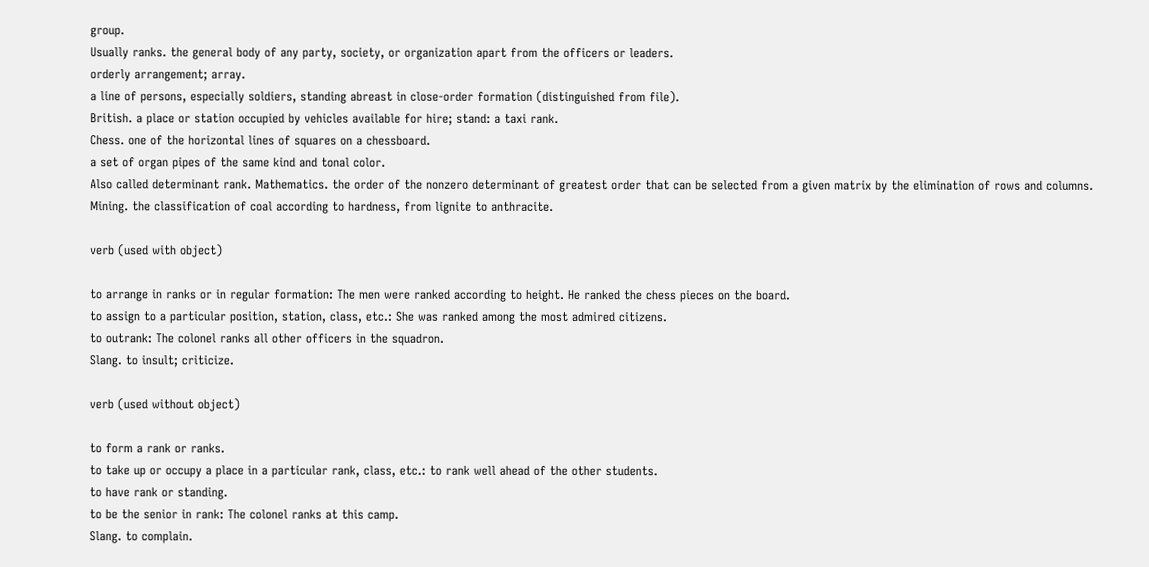group.
Usually ranks. the general body of any party, society, or organization apart from the officers or leaders.
orderly arrangement; array.
a line of persons, especially soldiers, standing abreast in close-order formation (distinguished from file).
British. a place or station occupied by vehicles available for hire; stand: a taxi rank.
Chess. one of the horizontal lines of squares on a chessboard.
a set of organ pipes of the same kind and tonal color.
Also called determinant rank. Mathematics. the order of the nonzero determinant of greatest order that can be selected from a given matrix by the elimination of rows and columns.
Mining. the classification of coal according to hardness, from lignite to anthracite.

verb (used with object)

to arrange in ranks or in regular formation: The men were ranked according to height. He ranked the chess pieces on the board.
to assign to a particular position, station, class, etc.: She was ranked among the most admired citizens.
to outrank: The colonel ranks all other officers in the squadron.
Slang. to insult; criticize.

verb (used without object)

to form a rank or ranks.
to take up or occupy a place in a particular rank, class, etc.: to rank well ahead of the other students.
to have rank or standing.
to be the senior in rank: The colonel ranks at this camp.
Slang. to complain.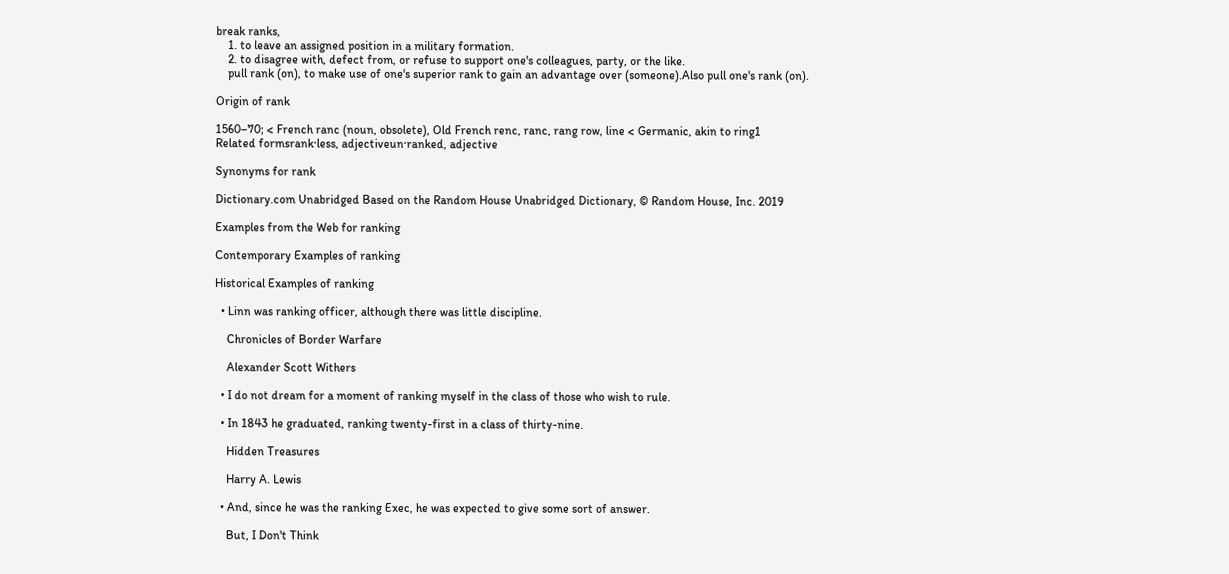break ranks,
    1. to leave an assigned position in a military formation.
    2. to disagree with, defect from, or refuse to support one's colleagues, party, or the like.
    pull rank (on), to make use of one's superior rank to gain an advantage over (someone).Also pull one's rank (on).

Origin of rank

1560–70; < French ranc (noun, obsolete), Old French renc, ranc, rang row, line < Germanic, akin to ring1
Related formsrank·less, adjectiveun·ranked, adjective

Synonyms for rank

Dictionary.com Unabridged Based on the Random House Unabridged Dictionary, © Random House, Inc. 2019

Examples from the Web for ranking

Contemporary Examples of ranking

Historical Examples of ranking

  • Linn was ranking officer, although there was little discipline.

    Chronicles of Border Warfare

    Alexander Scott Withers

  • I do not dream for a moment of ranking myself in the class of those who wish to rule.

  • In 1843 he graduated, ranking twenty-first in a class of thirty-nine.

    Hidden Treasures

    Harry A. Lewis

  • And, since he was the ranking Exec, he was expected to give some sort of answer.

    But, I Don't Think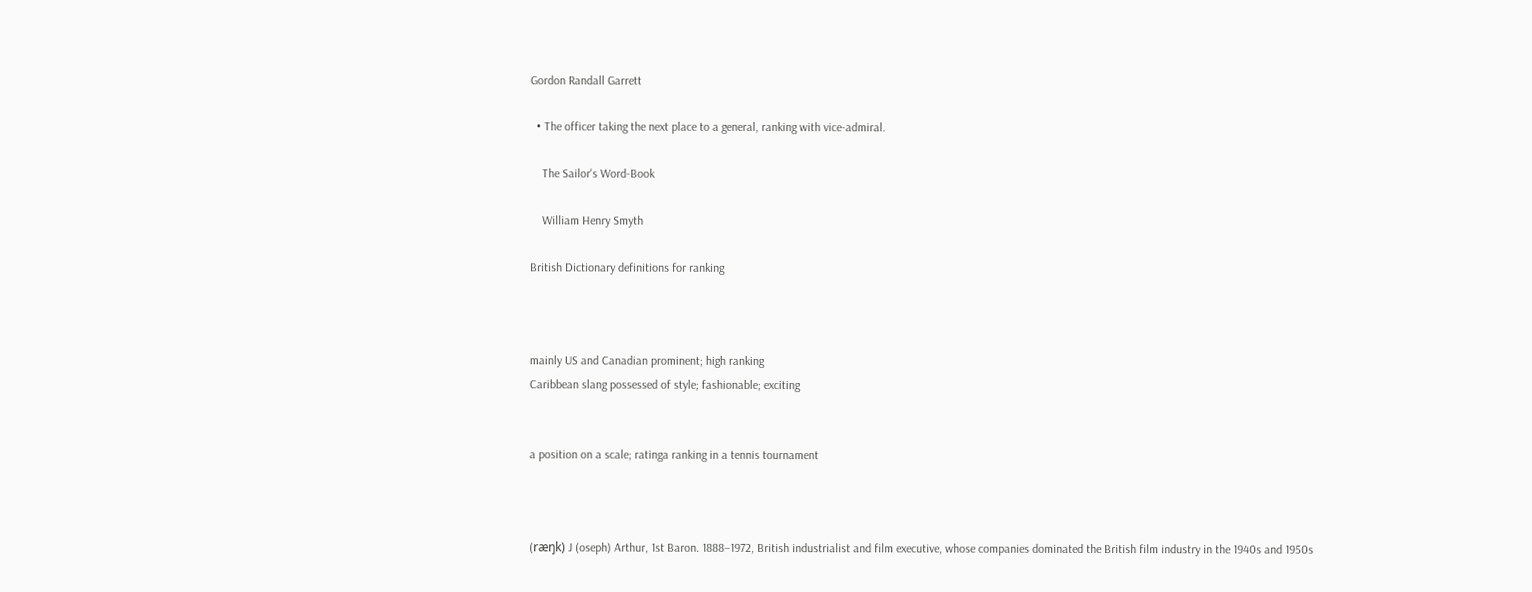Gordon Randall Garrett

  • The officer taking the next place to a general, ranking with vice-admiral.

    The Sailor's Word-Book

    William Henry Smyth

British Dictionary definitions for ranking



mainly US and Canadian prominent; high ranking
Caribbean slang possessed of style; fashionable; exciting


a position on a scale; ratinga ranking in a tennis tournament



(ræŋk) J (oseph) Arthur, 1st Baron. 1888–1972, British industrialist and film executive, whose companies dominated the British film industry in the 1940s and 1950s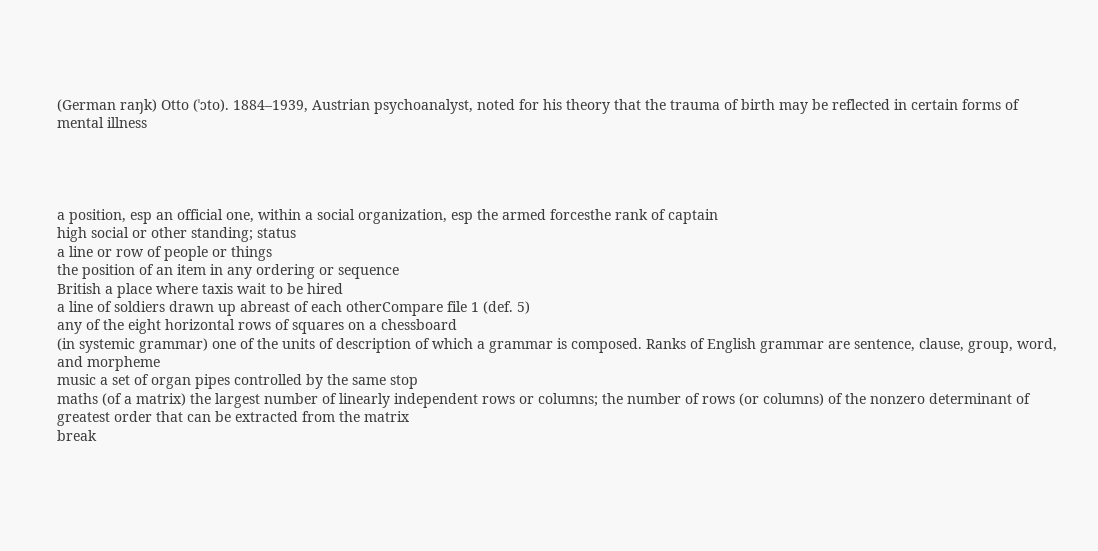(German raŋk) Otto (ˈɔto). 1884–1939, Austrian psychoanalyst, noted for his theory that the trauma of birth may be reflected in certain forms of mental illness




a position, esp an official one, within a social organization, esp the armed forcesthe rank of captain
high social or other standing; status
a line or row of people or things
the position of an item in any ordering or sequence
British a place where taxis wait to be hired
a line of soldiers drawn up abreast of each otherCompare file 1 (def. 5)
any of the eight horizontal rows of squares on a chessboard
(in systemic grammar) one of the units of description of which a grammar is composed. Ranks of English grammar are sentence, clause, group, word, and morpheme
music a set of organ pipes controlled by the same stop
maths (of a matrix) the largest number of linearly independent rows or columns; the number of rows (or columns) of the nonzero determinant of greatest order that can be extracted from the matrix
break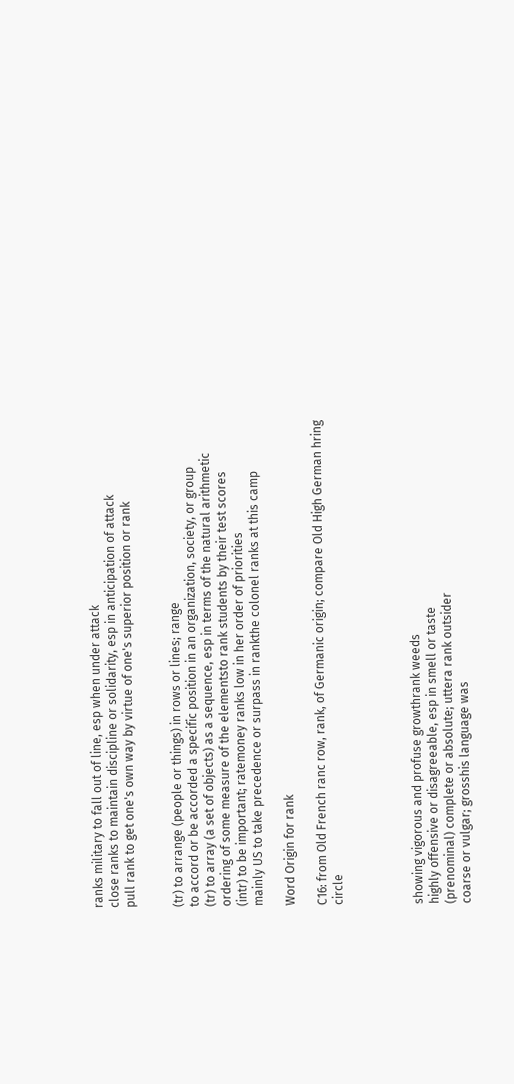ranks military to fall out of line, esp when under attack
close ranks to maintain discipline or solidarity, esp in anticipation of attack
pull rank to get one's own way by virtue of one's superior position or rank


(tr) to arrange (people or things) in rows or lines; range
to accord or be accorded a specific position in an organization, society, or group
(tr) to array (a set of objects) as a sequence, esp in terms of the natural arithmetic ordering of some measure of the elementsto rank students by their test scores
(intr) to be important; ratemoney ranks low in her order of priorities
mainly US to take precedence or surpass in rankthe colonel ranks at this camp

Word Origin for rank

C16: from Old French ranc row, rank, of Germanic origin; compare Old High German hring circle




showing vigorous and profuse growthrank weeds
highly offensive or disagreeable, esp in smell or taste
(prenominal) complete or absolute; uttera rank outsider
coarse or vulgar; grosshis language was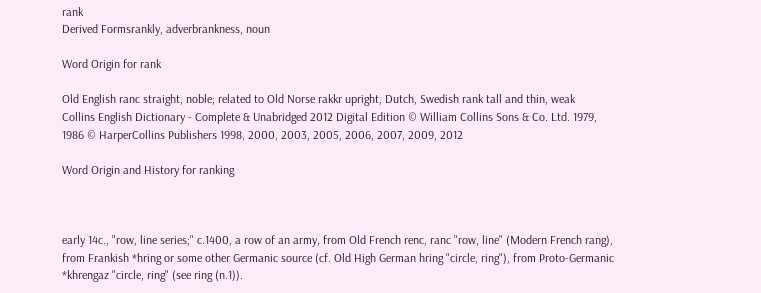rank
Derived Formsrankly, adverbrankness, noun

Word Origin for rank

Old English ranc straight, noble; related to Old Norse rakkr upright, Dutch, Swedish rank tall and thin, weak
Collins English Dictionary - Complete & Unabridged 2012 Digital Edition © William Collins Sons & Co. Ltd. 1979, 1986 © HarperCollins Publishers 1998, 2000, 2003, 2005, 2006, 2007, 2009, 2012

Word Origin and History for ranking



early 14c., "row, line series;" c.1400, a row of an army, from Old French renc, ranc "row, line" (Modern French rang), from Frankish *hring or some other Germanic source (cf. Old High German hring "circle, ring"), from Proto-Germanic *khrengaz "circle, ring" (see ring (n.1)).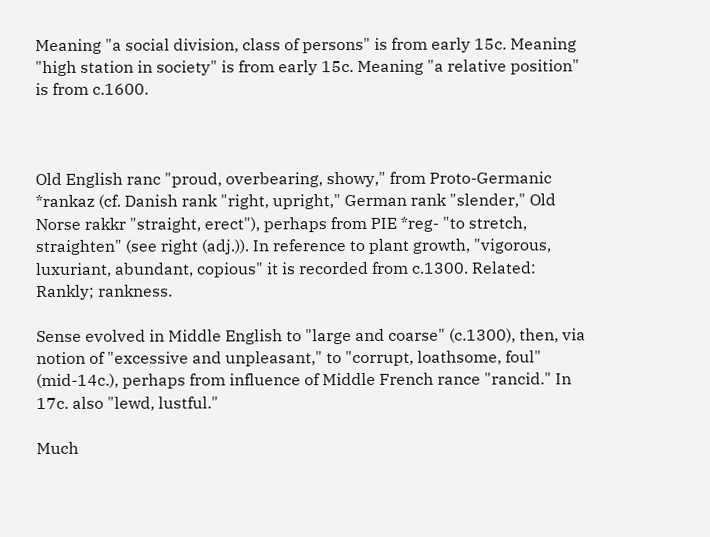Meaning "a social division, class of persons" is from early 15c. Meaning "high station in society" is from early 15c. Meaning "a relative position" is from c.1600.



Old English ranc "proud, overbearing, showy," from Proto-Germanic *rankaz (cf. Danish rank "right, upright," German rank "slender," Old Norse rakkr "straight, erect"), perhaps from PIE *reg- "to stretch, straighten" (see right (adj.)). In reference to plant growth, "vigorous, luxuriant, abundant, copious" it is recorded from c.1300. Related: Rankly; rankness.

Sense evolved in Middle English to "large and coarse" (c.1300), then, via notion of "excessive and unpleasant," to "corrupt, loathsome, foul" (mid-14c.), perhaps from influence of Middle French rance "rancid." In 17c. also "lewd, lustful."

Much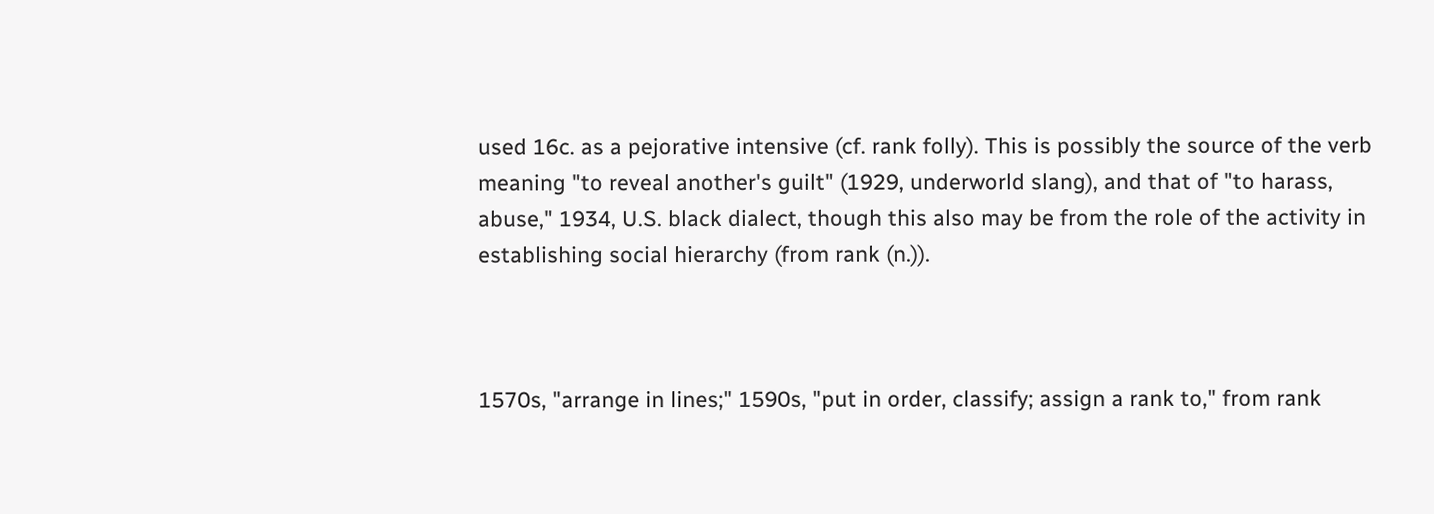used 16c. as a pejorative intensive (cf. rank folly). This is possibly the source of the verb meaning "to reveal another's guilt" (1929, underworld slang), and that of "to harass, abuse," 1934, U.S. black dialect, though this also may be from the role of the activity in establishing social hierarchy (from rank (n.)).



1570s, "arrange in lines;" 1590s, "put in order, classify; assign a rank to," from rank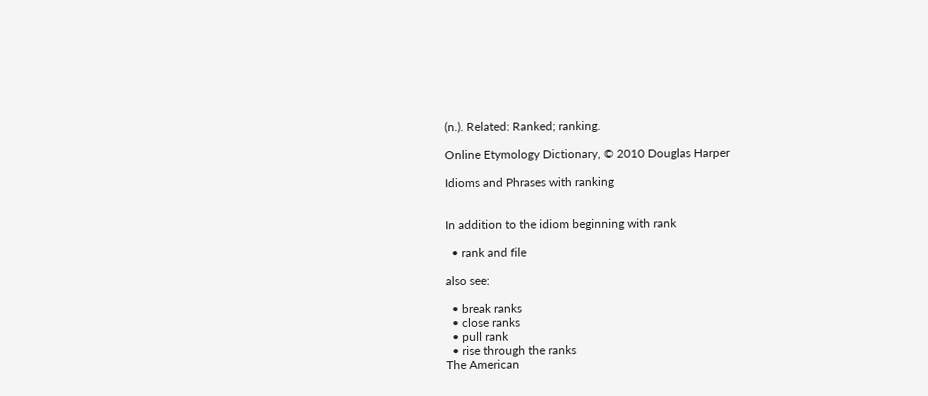(n.). Related: Ranked; ranking.

Online Etymology Dictionary, © 2010 Douglas Harper

Idioms and Phrases with ranking


In addition to the idiom beginning with rank

  • rank and file

also see:

  • break ranks
  • close ranks
  • pull rank
  • rise through the ranks
The American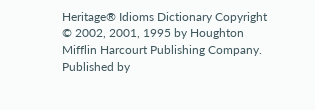Heritage® Idioms Dictionary Copyright © 2002, 2001, 1995 by Houghton Mifflin Harcourt Publishing Company. Published by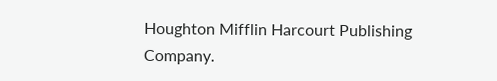Houghton Mifflin Harcourt Publishing Company.